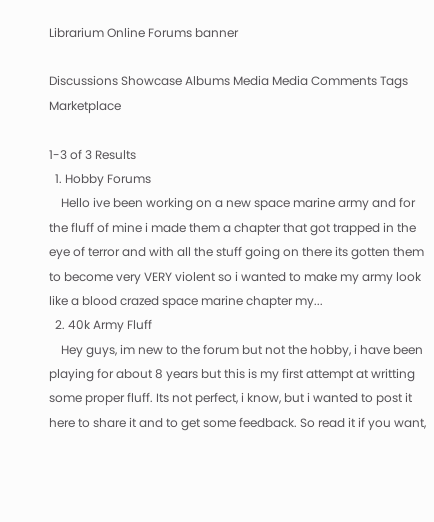Librarium Online Forums banner

Discussions Showcase Albums Media Media Comments Tags Marketplace

1-3 of 3 Results
  1. Hobby Forums
    Hello ive been working on a new space marine army and for the fluff of mine i made them a chapter that got trapped in the eye of terror and with all the stuff going on there its gotten them to become very VERY violent so i wanted to make my army look like a blood crazed space marine chapter my...
  2. 40k Army Fluff
    Hey guys, im new to the forum but not the hobby, i have been playing for about 8 years but this is my first attempt at writting some proper fluff. Its not perfect, i know, but i wanted to post it here to share it and to get some feedback. So read it if you want,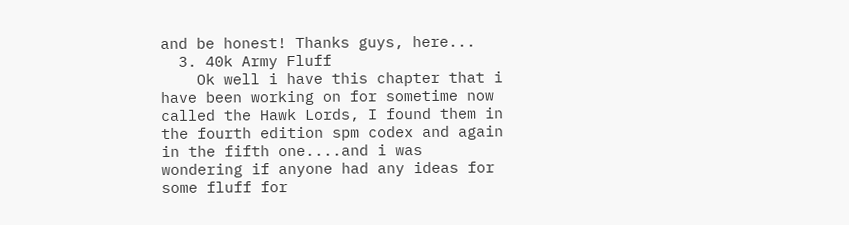and be honest! Thanks guys, here...
  3. 40k Army Fluff
    Ok well i have this chapter that i have been working on for sometime now called the Hawk Lords, I found them in the fourth edition spm codex and again in the fifth one....and i was wondering if anyone had any ideas for some fluff for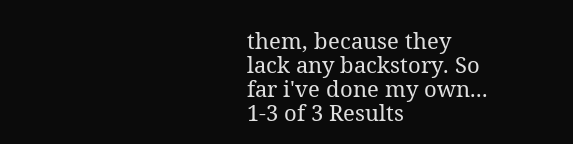them, because they lack any backstory. So far i've done my own...
1-3 of 3 Results